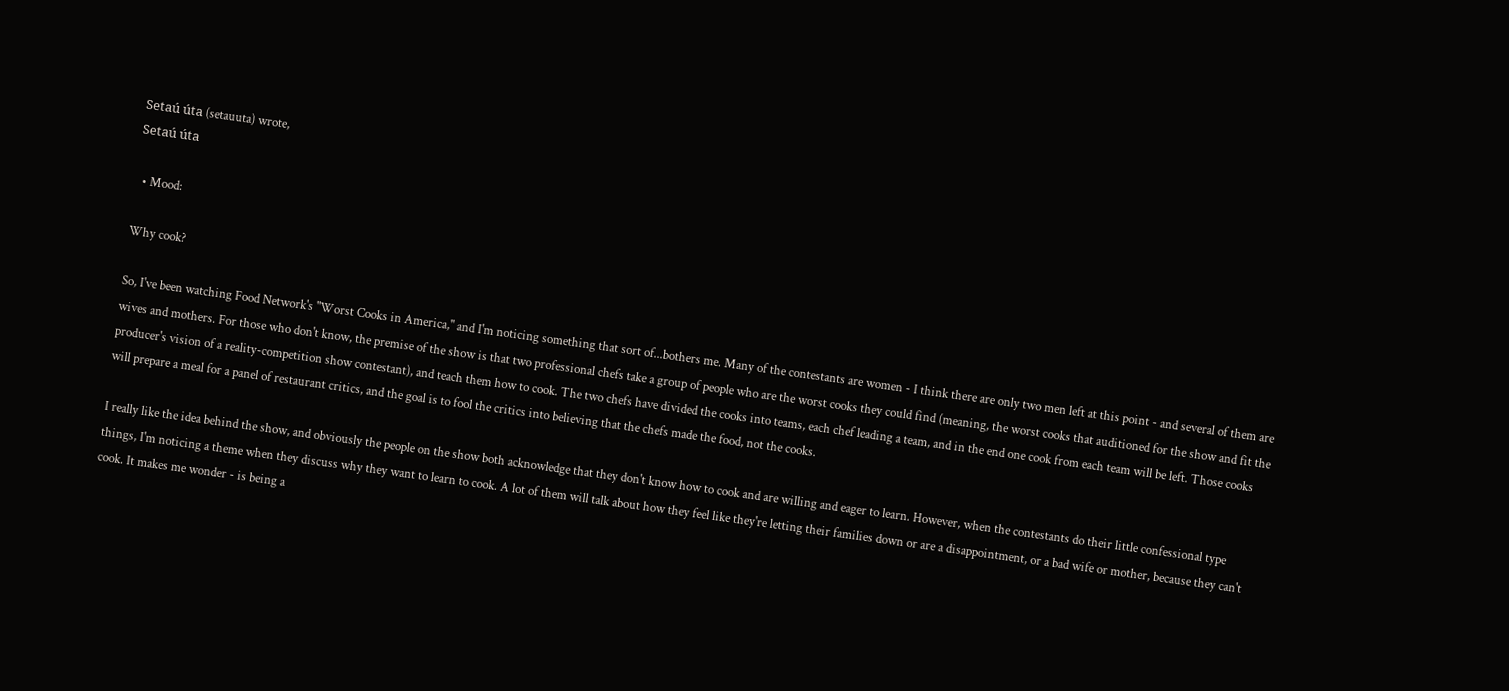Setaú úta (setauuta) wrote,
Setaú úta

  • Mood:

Why cook?

So, I've been watching Food Network's "Worst Cooks in America," and I'm noticing something that sort of...bothers me. Many of the contestants are women - I think there are only two men left at this point - and several of them are wives and mothers. For those who don't know, the premise of the show is that two professional chefs take a group of people who are the worst cooks they could find (meaning, the worst cooks that auditioned for the show and fit the producer's vision of a reality-competition show contestant), and teach them how to cook. The two chefs have divided the cooks into teams, each chef leading a team, and in the end one cook from each team will be left. Those cooks will prepare a meal for a panel of restaurant critics, and the goal is to fool the critics into believing that the chefs made the food, not the cooks.

I really like the idea behind the show, and obviously the people on the show both acknowledge that they don't know how to cook and are willing and eager to learn. However, when the contestants do their little confessional type things, I'm noticing a theme when they discuss why they want to learn to cook. A lot of them will talk about how they feel like they're letting their families down or are a disappointment, or a bad wife or mother, because they can't cook. It makes me wonder - is being a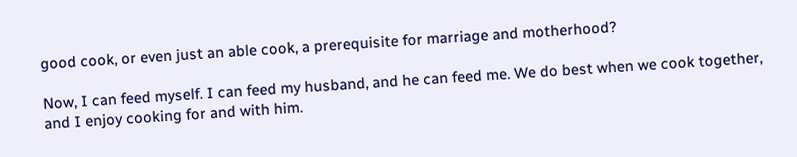good cook, or even just an able cook, a prerequisite for marriage and motherhood?

Now, I can feed myself. I can feed my husband, and he can feed me. We do best when we cook together, and I enjoy cooking for and with him.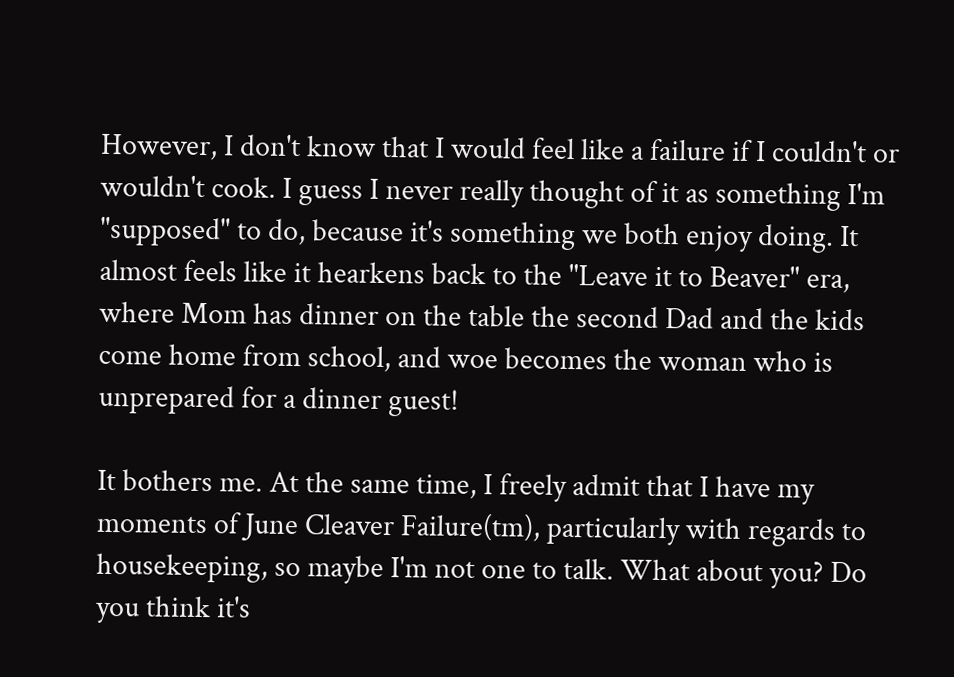However, I don't know that I would feel like a failure if I couldn't or wouldn't cook. I guess I never really thought of it as something I'm "supposed" to do, because it's something we both enjoy doing. It almost feels like it hearkens back to the "Leave it to Beaver" era, where Mom has dinner on the table the second Dad and the kids come home from school, and woe becomes the woman who is unprepared for a dinner guest!

It bothers me. At the same time, I freely admit that I have my moments of June Cleaver Failure(tm), particularly with regards to housekeeping, so maybe I'm not one to talk. What about you? Do you think it's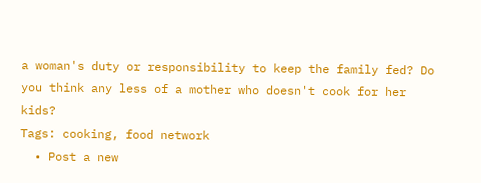a woman's duty or responsibility to keep the family fed? Do you think any less of a mother who doesn't cook for her kids?
Tags: cooking, food network
  • Post a new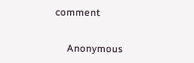comment


    Anonymous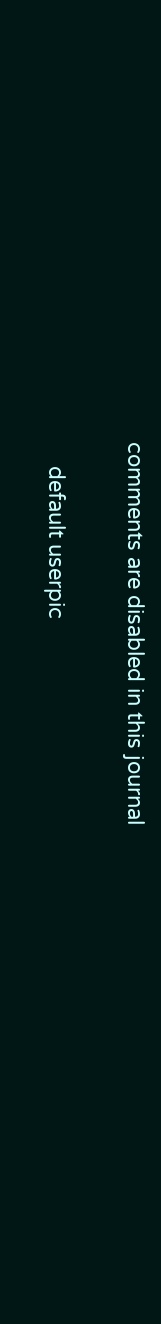comments are disabled in this journal

    default userpic